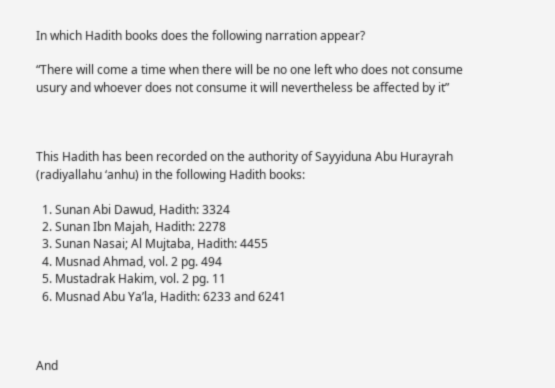In which Hadith books does the following narration appear?

“There will come a time when there will be no one left who does not consume usury and whoever does not consume it will nevertheless be affected by it”



This Hadith has been recorded on the authority of Sayyiduna Abu Hurayrah (radiyallahu ‘anhu) in the following Hadith books:

  1. Sunan Abi Dawud, Hadith: 3324
  2. Sunan Ibn Majah, Hadith: 2278
  3. Sunan Nasai; Al Mujtaba, Hadith: 4455
  4. Musnad Ahmad, vol. 2 pg. 494
  5. Mustadrak Hakim, vol. 2 pg. 11
  6. Musnad Abu Ya’la, Hadith: 6233 and 6241



And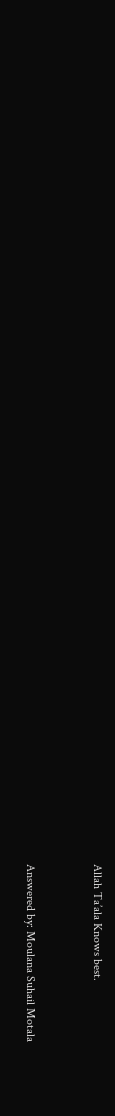Allah Ta’ala Knows best.


Answered by: Moulana Suhail Motala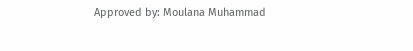Approved by: Moulana Muhammad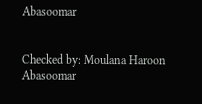Abasoomar


Checked by: Moulana Haroon Abasoomar